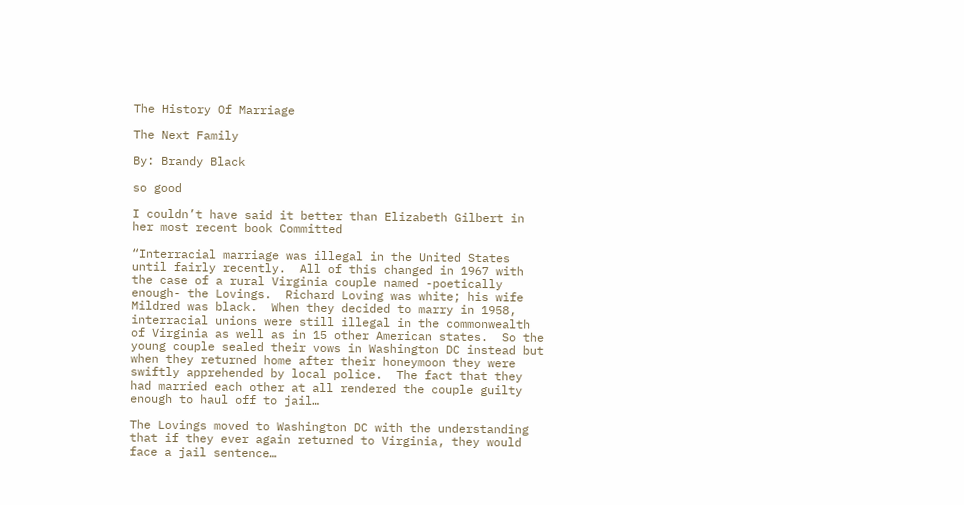The History Of Marriage

The Next Family

By: Brandy Black

so good

I couldn’t have said it better than Elizabeth Gilbert in her most recent book Committed

“Interracial marriage was illegal in the United States until fairly recently.  All of this changed in 1967 with the case of a rural Virginia couple named -poetically enough- the Lovings.  Richard Loving was white; his wife Mildred was black.  When they decided to marry in 1958, interracial unions were still illegal in the commonwealth of Virginia as well as in 15 other American states.  So the young couple sealed their vows in Washington DC instead but when they returned home after their honeymoon they were swiftly apprehended by local police.  The fact that they had married each other at all rendered the couple guilty enough to haul off to jail…

The Lovings moved to Washington DC with the understanding that if they ever again returned to Virginia, they would face a jail sentence…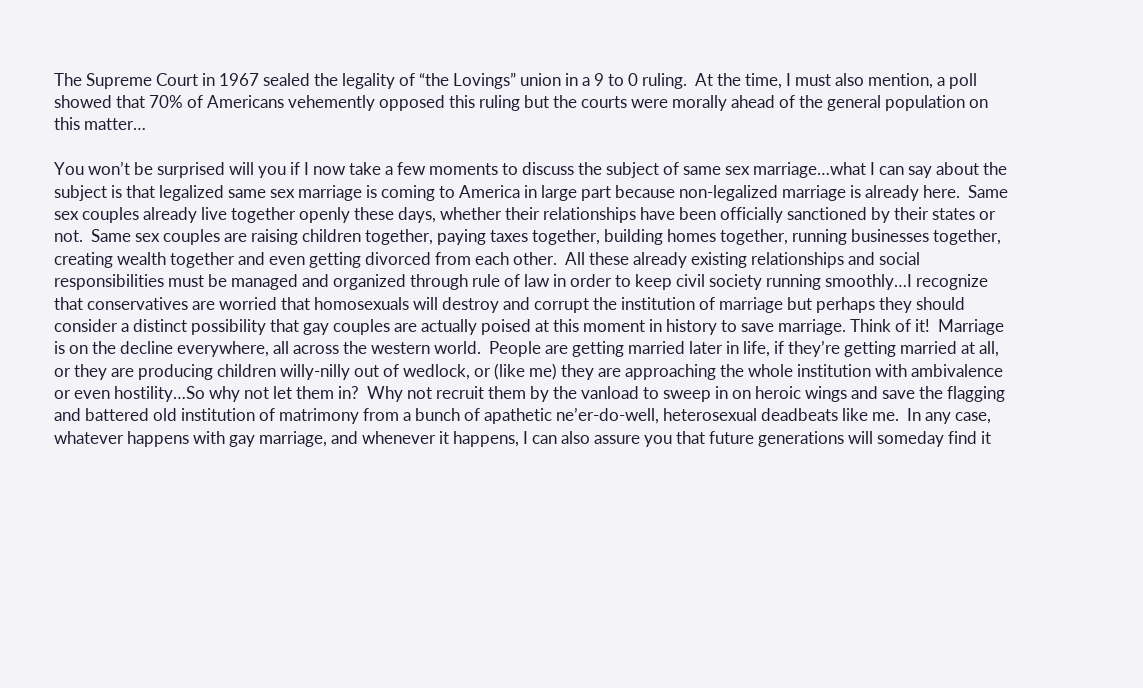The Supreme Court in 1967 sealed the legality of “the Lovings” union in a 9 to 0 ruling.  At the time, I must also mention, a poll showed that 70% of Americans vehemently opposed this ruling but the courts were morally ahead of the general population on this matter…

You won’t be surprised will you if I now take a few moments to discuss the subject of same sex marriage…what I can say about the subject is that legalized same sex marriage is coming to America in large part because non-legalized marriage is already here.  Same sex couples already live together openly these days, whether their relationships have been officially sanctioned by their states or not.  Same sex couples are raising children together, paying taxes together, building homes together, running businesses together, creating wealth together and even getting divorced from each other.  All these already existing relationships and social responsibilities must be managed and organized through rule of law in order to keep civil society running smoothly…I recognize that conservatives are worried that homosexuals will destroy and corrupt the institution of marriage but perhaps they should consider a distinct possibility that gay couples are actually poised at this moment in history to save marriage. Think of it!  Marriage is on the decline everywhere, all across the western world.  People are getting married later in life, if they’re getting married at all, or they are producing children willy-nilly out of wedlock, or (like me) they are approaching the whole institution with ambivalence or even hostility…So why not let them in?  Why not recruit them by the vanload to sweep in on heroic wings and save the flagging and battered old institution of matrimony from a bunch of apathetic ne’er-do-well, heterosexual deadbeats like me.  In any case, whatever happens with gay marriage, and whenever it happens, I can also assure you that future generations will someday find it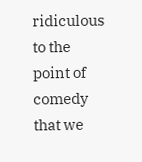ridiculous to the point of comedy that we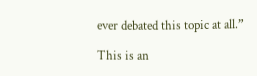ever debated this topic at all.”

This is an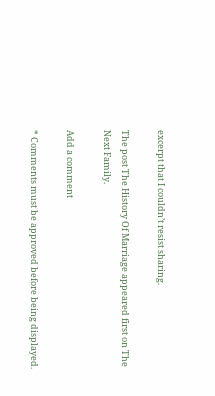excerpt that I couldn’t resist sharing.

The post The History Of Marriage appeared first on The Next Family.

Add a comment

* Comments must be approved before being displayed.